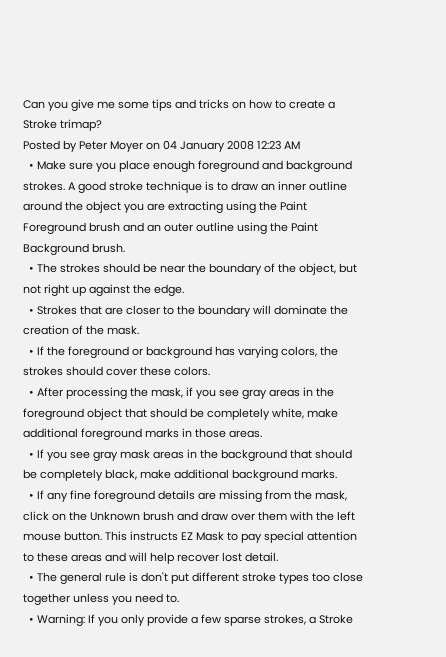Can you give me some tips and tricks on how to create a Stroke trimap?
Posted by Peter Moyer on 04 January 2008 12:23 AM
  • Make sure you place enough foreground and background strokes. A good stroke technique is to draw an inner outline around the object you are extracting using the Paint Foreground brush and an outer outline using the Paint Background brush.
  • The strokes should be near the boundary of the object, but not right up against the edge.
  • Strokes that are closer to the boundary will dominate the creation of the mask.
  • If the foreground or background has varying colors, the strokes should cover these colors.
  • After processing the mask, if you see gray areas in the foreground object that should be completely white, make additional foreground marks in those areas.
  • If you see gray mask areas in the background that should be completely black, make additional background marks.
  • If any fine foreground details are missing from the mask, click on the Unknown brush and draw over them with the left mouse button. This instructs EZ Mask to pay special attention to these areas and will help recover lost detail.
  • The general rule is don't put different stroke types too close together unless you need to.
  • Warning: If you only provide a few sparse strokes, a Stroke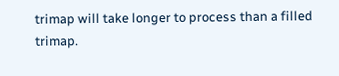trimap will take longer to process than a filled trimap.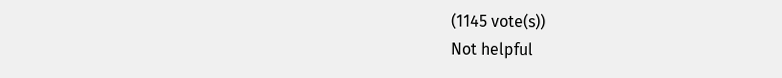(1145 vote(s))
Not helpful